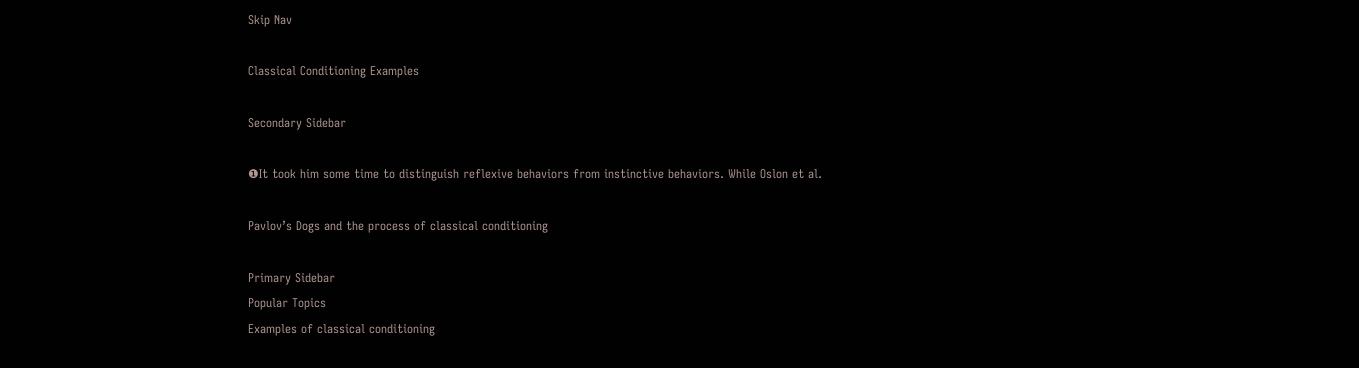Skip Nav

Classical Conditioning Examples

Secondary Sidebar

❶It took him some time to distinguish reflexive behaviors from instinctive behaviors. While Oslon et al.

Pavlov’s Dogs and the process of classical conditioning

Primary Sidebar
Popular Topics
Examples of classical conditioning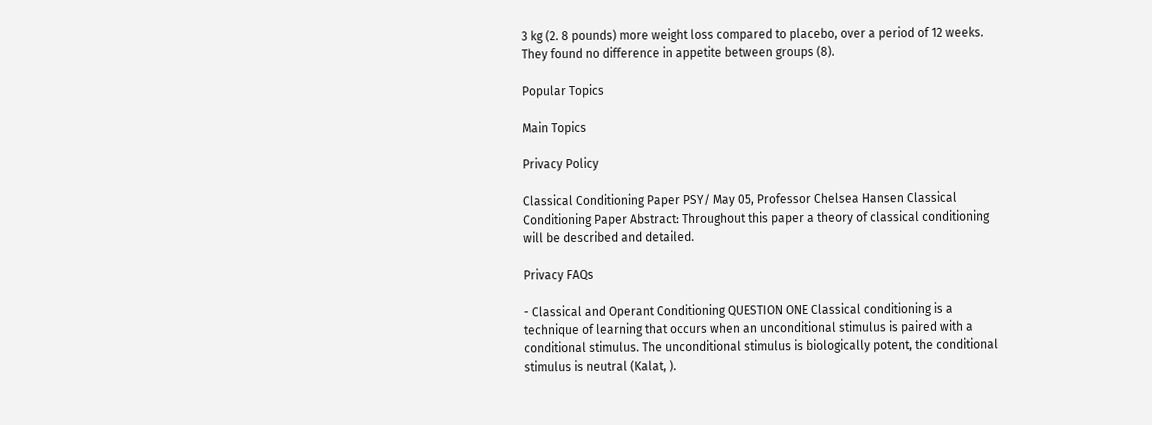3 kg (2. 8 pounds) more weight loss compared to placebo, over a period of 12 weeks. They found no difference in appetite between groups (8).

Popular Topics

Main Topics

Privacy Policy

Classical Conditioning Paper PSY/ May 05, Professor Chelsea Hansen Classical Conditioning Paper Abstract: Throughout this paper a theory of classical conditioning will be described and detailed.

Privacy FAQs

- Classical and Operant Conditioning QUESTION ONE Classical conditioning is a technique of learning that occurs when an unconditional stimulus is paired with a conditional stimulus. The unconditional stimulus is biologically potent, the conditional stimulus is neutral (Kalat, ).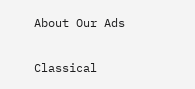About Our Ads

Classical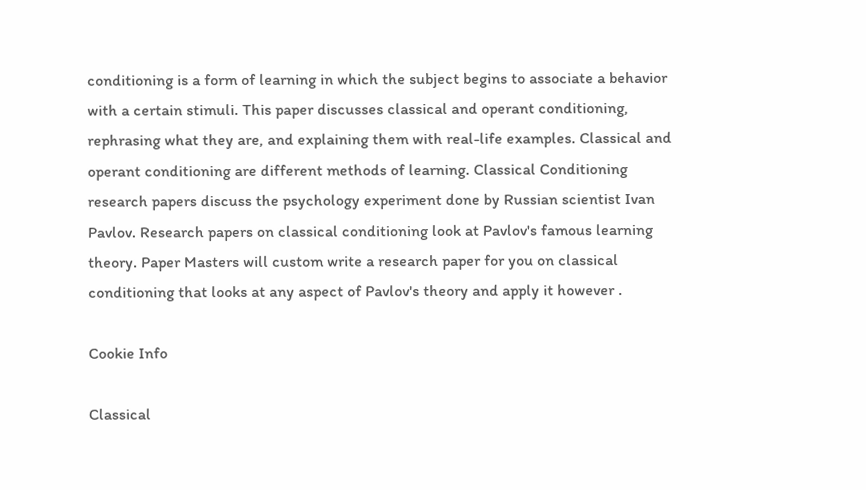conditioning is a form of learning in which the subject begins to associate a behavior with a certain stimuli. This paper discusses classical and operant conditioning, rephrasing what they are, and explaining them with real-life examples. Classical and operant conditioning are different methods of learning. Classical Conditioning research papers discuss the psychology experiment done by Russian scientist Ivan Pavlov. Research papers on classical conditioning look at Pavlov's famous learning theory. Paper Masters will custom write a research paper for you on classical conditioning that looks at any aspect of Pavlov's theory and apply it however .

Cookie Info

Classical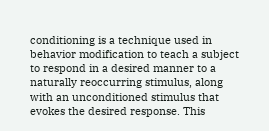conditioning is a technique used in behavior modification to teach a subject to respond in a desired manner to a naturally reoccurring stimulus, along with an unconditioned stimulus that evokes the desired response. This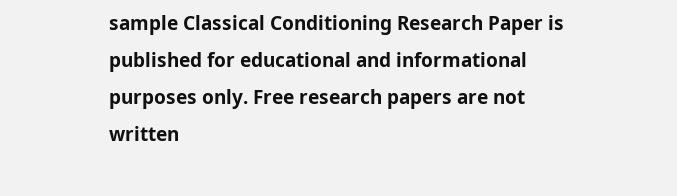sample Classical Conditioning Research Paper is published for educational and informational purposes only. Free research papers are not written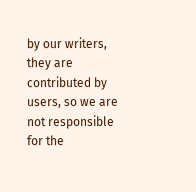by our writers, they are contributed by users, so we are not responsible for the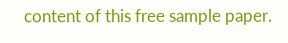content of this free sample paper.